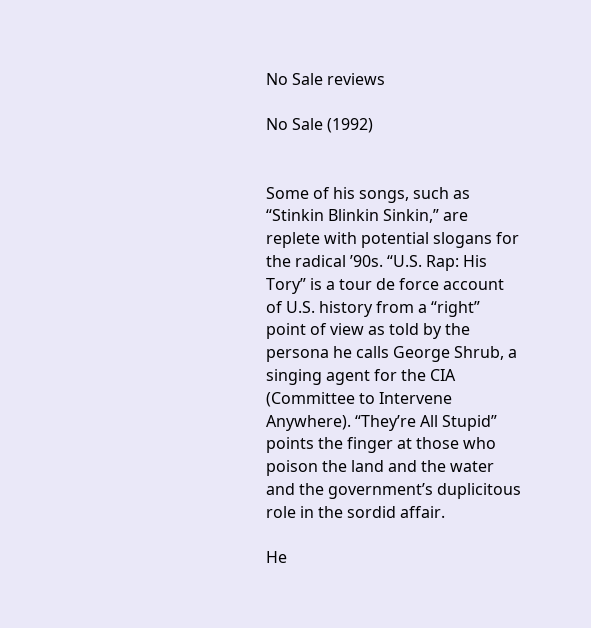No Sale reviews

No Sale (1992)


Some of his songs, such as “Stinkin Blinkin Sinkin,” are replete with potential slogans for the radical ’90s. “U.S. Rap: His Tory” is a tour de force account of U.S. history from a “right” point of view as told by the persona he calls George Shrub, a singing agent for the CIA (Committee to Intervene Anywhere). “They’re All Stupid” points the finger at those who poison the land and the water and the government’s duplicitous role in the sordid affair.

He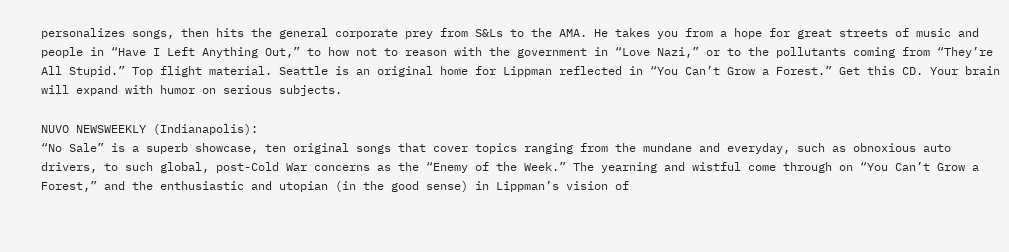personalizes songs, then hits the general corporate prey from S&Ls to the AMA. He takes you from a hope for great streets of music and people in “Have I Left Anything Out,” to how not to reason with the government in “Love Nazi,” or to the pollutants coming from “They’re All Stupid.” Top flight material. Seattle is an original home for Lippman reflected in “You Can’t Grow a Forest.” Get this CD. Your brain will expand with humor on serious subjects.

NUVO NEWSWEEKLY (Indianapolis):
“No Sale” is a superb showcase, ten original songs that cover topics ranging from the mundane and everyday, such as obnoxious auto drivers, to such global, post-Cold War concerns as the “Enemy of the Week.” The yearning and wistful come through on “You Can’t Grow a Forest,” and the enthusiastic and utopian (in the good sense) in Lippman’s vision of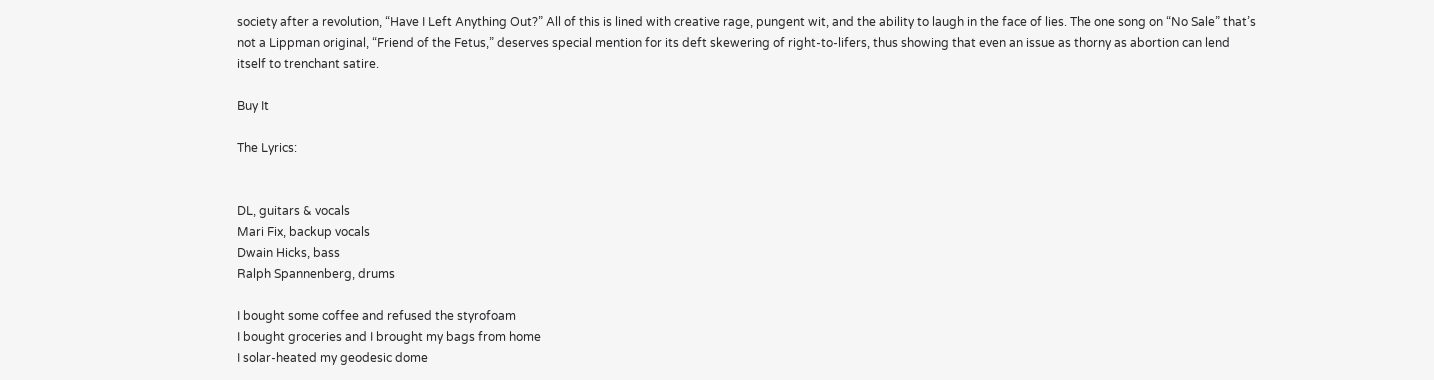society after a revolution, “Have I Left Anything Out?” All of this is lined with creative rage, pungent wit, and the ability to laugh in the face of lies. The one song on “No Sale” that’s not a Lippman original, “Friend of the Fetus,” deserves special mention for its deft skewering of right-to-lifers, thus showing that even an issue as thorny as abortion can lend itself to trenchant satire.

Buy It

The Lyrics:


DL, guitars & vocals
Mari Fix, backup vocals
Dwain Hicks, bass
Ralph Spannenberg, drums

I bought some coffee and refused the styrofoam
I bought groceries and I brought my bags from home
I solar-heated my geodesic dome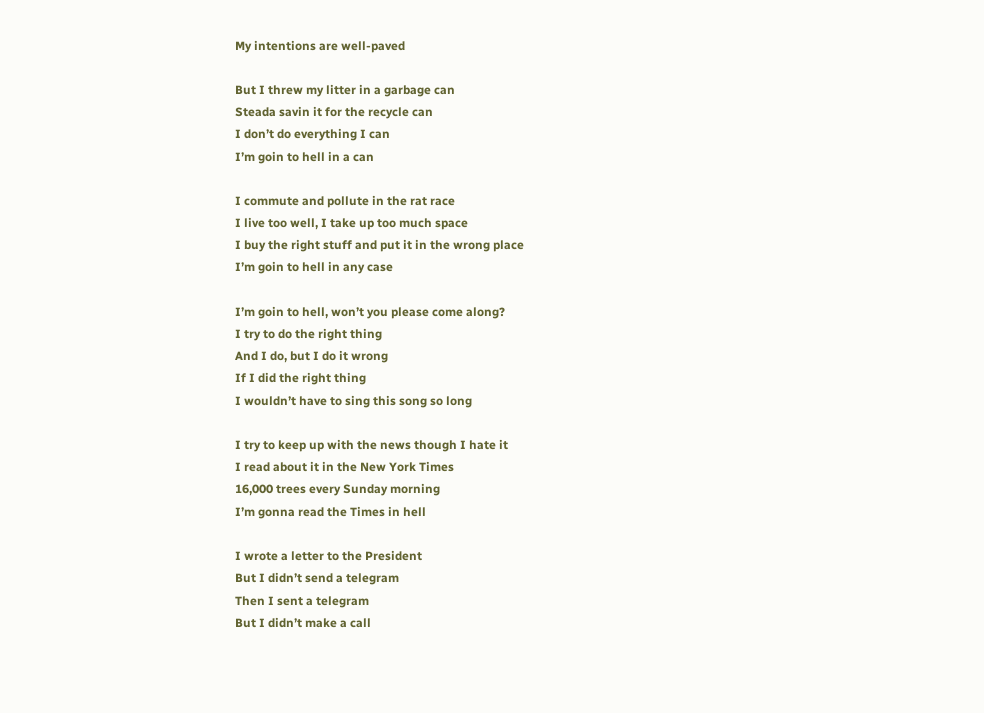My intentions are well-paved

But I threw my litter in a garbage can
Steada savin it for the recycle can
I don’t do everything I can
I’m goin to hell in a can

I commute and pollute in the rat race
I live too well, I take up too much space
I buy the right stuff and put it in the wrong place
I’m goin to hell in any case

I’m goin to hell, won’t you please come along?
I try to do the right thing
And I do, but I do it wrong
If I did the right thing
I wouldn’t have to sing this song so long

I try to keep up with the news though I hate it
I read about it in the New York Times
16,000 trees every Sunday morning
I’m gonna read the Times in hell

I wrote a letter to the President
But I didn’t send a telegram
Then I sent a telegram
But I didn’t make a call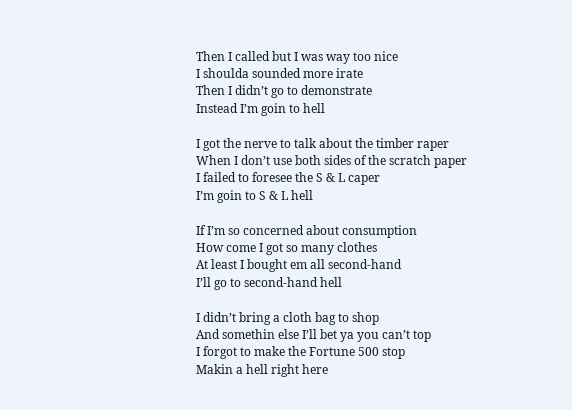Then I called but I was way too nice
I shoulda sounded more irate
Then I didn’t go to demonstrate
Instead I’m goin to hell

I got the nerve to talk about the timber raper
When I don’t use both sides of the scratch paper
I failed to foresee the S & L caper
I’m goin to S & L hell

If I’m so concerned about consumption
How come I got so many clothes
At least I bought em all second-hand
I’ll go to second-hand hell

I didn’t bring a cloth bag to shop
And somethin else I’ll bet ya you can’t top
I forgot to make the Fortune 500 stop
Makin a hell right here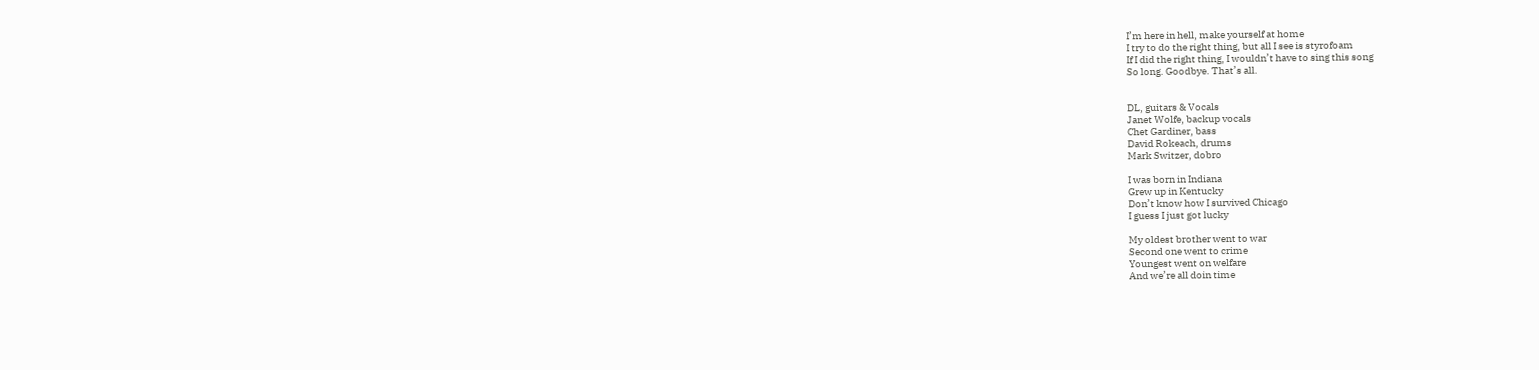I’m here in hell, make yourself at home
I try to do the right thing, but all I see is styrofoam
If I did the right thing, I wouldn’t have to sing this song
So long. Goodbye. That’s all.


DL, guitars & Vocals
Janet Wolfe, backup vocals
Chet Gardiner, bass
David Rokeach, drums
Mark Switzer, dobro

I was born in Indiana
Grew up in Kentucky
Don’t know how I survived Chicago
I guess I just got lucky

My oldest brother went to war
Second one went to crime
Youngest went on welfare
And we’re all doin time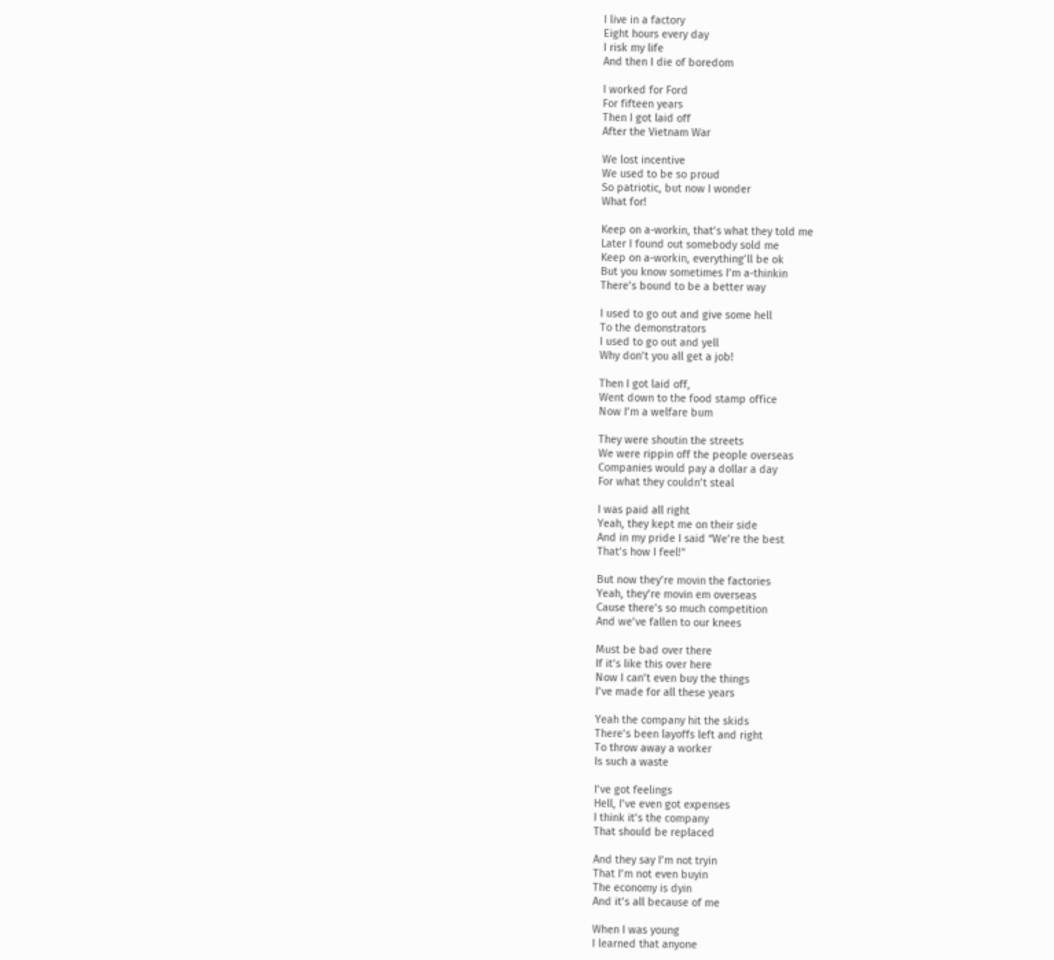I live in a factory
Eight hours every day
I risk my life
And then I die of boredom

I worked for Ford
For fifteen years
Then I got laid off
After the Vietnam War

We lost incentive
We used to be so proud
So patriotic, but now I wonder
What for!

Keep on a-workin, that’s what they told me
Later I found out somebody sold me
Keep on a-workin, everything’ll be ok
But you know sometimes I’m a-thinkin
There’s bound to be a better way

I used to go out and give some hell
To the demonstrators
I used to go out and yell
Why don’t you all get a job!

Then I got laid off,
Went down to the food stamp office
Now I’m a welfare bum

They were shoutin the streets
We were rippin off the people overseas
Companies would pay a dollar a day
For what they couldn’t steal

I was paid all right
Yeah, they kept me on their side
And in my pride I said “We’re the best
That’s how I feel!”

But now they’re movin the factories
Yeah, they’re movin em overseas
Cause there’s so much competition
And we’ve fallen to our knees

Must be bad over there
If it’s like this over here
Now I can’t even buy the things
I’ve made for all these years

Yeah the company hit the skids
There’s been layoffs left and right
To throw away a worker
Is such a waste

I’ve got feelings
Hell, I’ve even got expenses
I think it’s the company
That should be replaced

And they say I’m not tryin
That I’m not even buyin
The economy is dyin
And it’s all because of me

When I was young
I learned that anyone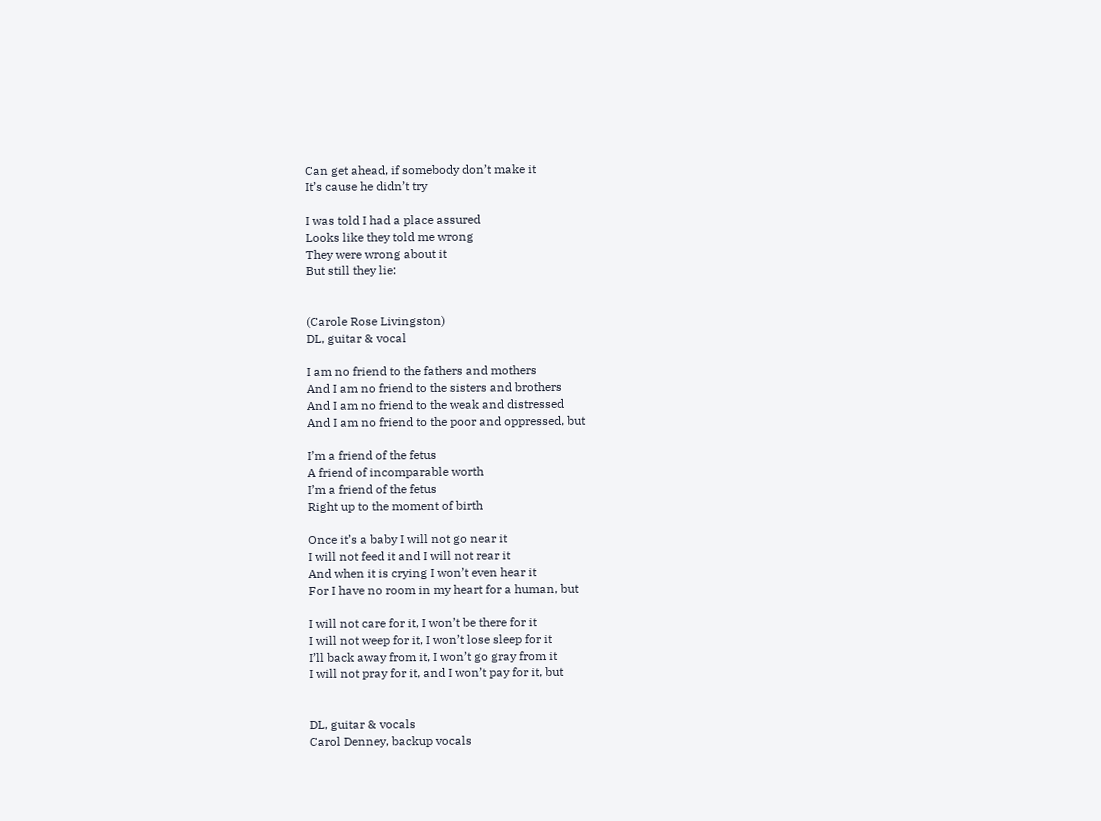Can get ahead, if somebody don’t make it
It’s cause he didn’t try

I was told I had a place assured
Looks like they told me wrong
They were wrong about it
But still they lie:


(Carole Rose Livingston)
DL, guitar & vocal

I am no friend to the fathers and mothers
And I am no friend to the sisters and brothers
And I am no friend to the weak and distressed
And I am no friend to the poor and oppressed, but

I’m a friend of the fetus
A friend of incomparable worth
I’m a friend of the fetus
Right up to the moment of birth

Once it’s a baby I will not go near it
I will not feed it and I will not rear it
And when it is crying I won’t even hear it
For I have no room in my heart for a human, but

I will not care for it, I won’t be there for it
I will not weep for it, I won’t lose sleep for it
I’ll back away from it, I won’t go gray from it
I will not pray for it, and I won’t pay for it, but


DL, guitar & vocals
Carol Denney, backup vocals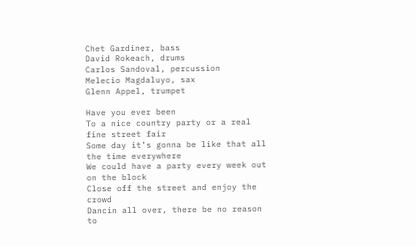Chet Gardiner, bass
David Rokeach, drums
Carlos Sandoval, percussion
Melecio Magdaluyo, sax
Glenn Appel, trumpet

Have you ever been
To a nice country party or a real fine street fair
Some day it’s gonna be like that all the time everywhere
We could have a party every week out on the block
Close off the street and enjoy the crowd
Dancin all over, there be no reason to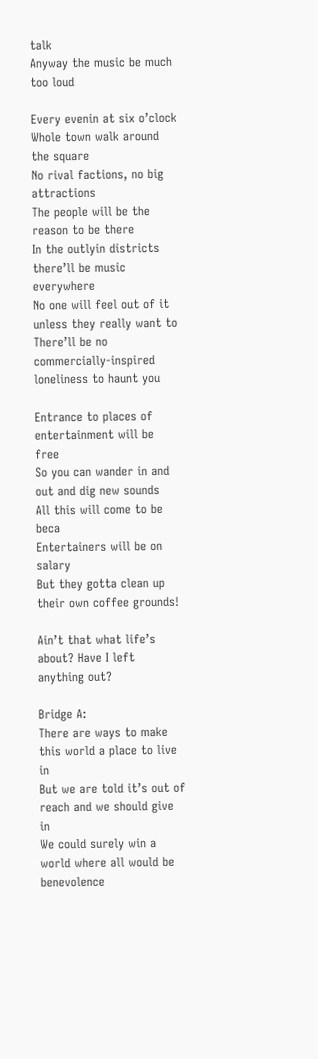talk
Anyway the music be much too loud

Every evenin at six o’clock
Whole town walk around the square
No rival factions, no big attractions
The people will be the reason to be there
In the outlyin districts there’ll be music everywhere
No one will feel out of it unless they really want to
There’ll be no commercially-inspired loneliness to haunt you

Entrance to places of entertainment will be free
So you can wander in and out and dig new sounds
All this will come to be beca
Entertainers will be on salary
But they gotta clean up their own coffee grounds!

Ain’t that what life’s about? Have I left anything out?

Bridge A:
There are ways to make this world a place to live in
But we are told it’s out of reach and we should give in
We could surely win a world where all would be benevolence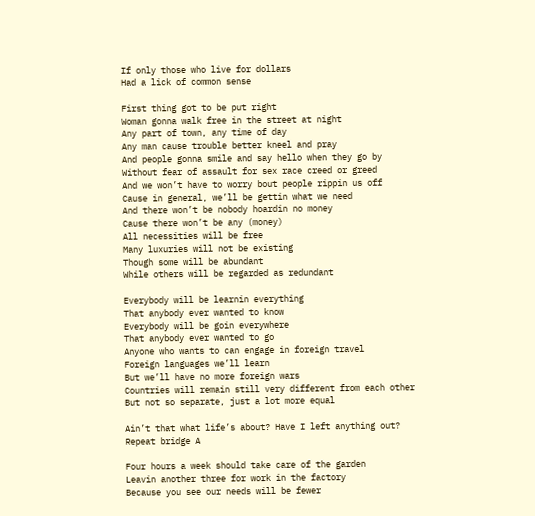If only those who live for dollars
Had a lick of common sense

First thing got to be put right
Woman gonna walk free in the street at night
Any part of town, any time of day
Any man cause trouble better kneel and pray
And people gonna smile and say hello when they go by
Without fear of assault for sex race creed or greed
And we won’t have to worry bout people rippin us off
Cause in general, we’ll be gettin what we need
And there won’t be nobody hoardin no money
Cause there won’t be any (money)
All necessities will be free
Many luxuries will not be existing
Though some will be abundant
While others will be regarded as redundant

Everybody will be learnin everything
That anybody ever wanted to know
Everybody will be goin everywhere
That anybody ever wanted to go
Anyone who wants to can engage in foreign travel
Foreign languages we’ll learn
But we’ll have no more foreign wars
Countries will remain still very different from each other
But not so separate, just a lot more equal

Ain’t that what life’s about? Have I left anything out?
Repeat bridge A

Four hours a week should take care of the garden
Leavin another three for work in the factory
Because you see our needs will be fewer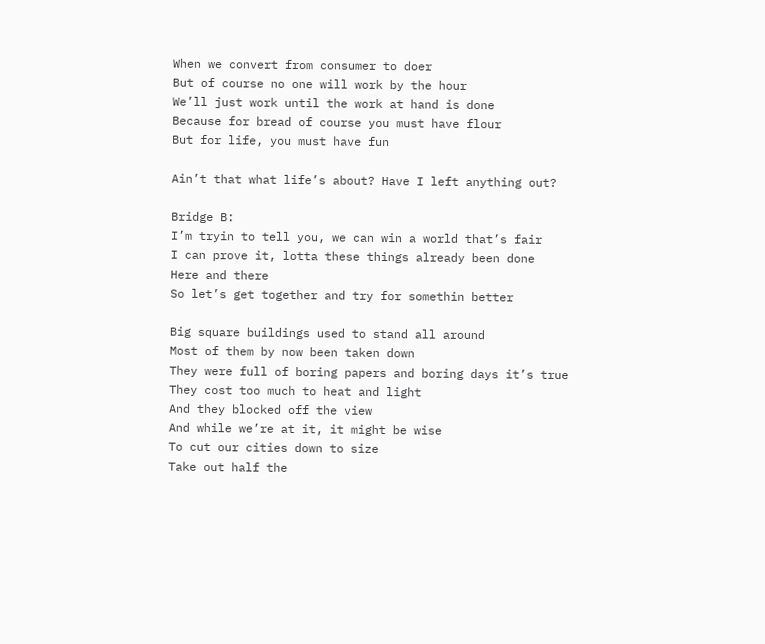When we convert from consumer to doer
But of course no one will work by the hour
We’ll just work until the work at hand is done
Because for bread of course you must have flour
But for life, you must have fun

Ain’t that what life’s about? Have I left anything out?

Bridge B:
I’m tryin to tell you, we can win a world that’s fair
I can prove it, lotta these things already been done
Here and there
So let’s get together and try for somethin better

Big square buildings used to stand all around
Most of them by now been taken down
They were full of boring papers and boring days it’s true
They cost too much to heat and light
And they blocked off the view
And while we’re at it, it might be wise
To cut our cities down to size
Take out half the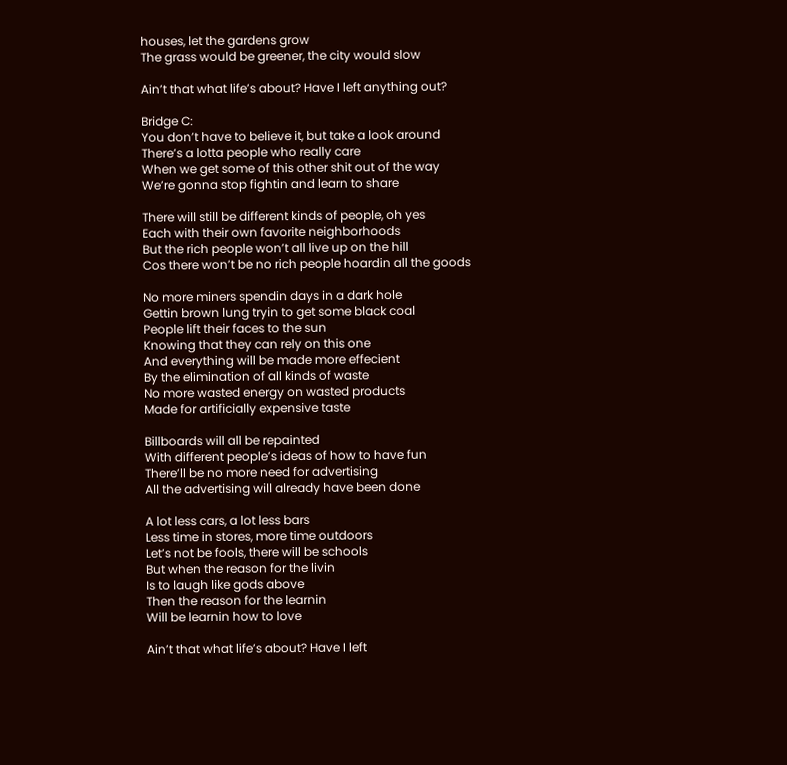houses, let the gardens grow
The grass would be greener, the city would slow

Ain’t that what life’s about? Have I left anything out?

Bridge C:
You don’t have to believe it, but take a look around
There’s a lotta people who really care
When we get some of this other shit out of the way
We’re gonna stop fightin and learn to share

There will still be different kinds of people, oh yes
Each with their own favorite neighborhoods
But the rich people won’t all live up on the hill
Cos there won’t be no rich people hoardin all the goods

No more miners spendin days in a dark hole
Gettin brown lung tryin to get some black coal
People lift their faces to the sun
Knowing that they can rely on this one
And everything will be made more effecient
By the elimination of all kinds of waste
No more wasted energy on wasted products
Made for artificially expensive taste

Billboards will all be repainted
With different people’s ideas of how to have fun
There’ll be no more need for advertising
All the advertising will already have been done

A lot less cars, a lot less bars
Less time in stores, more time outdoors
Let’s not be fools, there will be schools
But when the reason for the livin
Is to laugh like gods above
Then the reason for the learnin
Will be learnin how to love

Ain’t that what life’s about? Have I left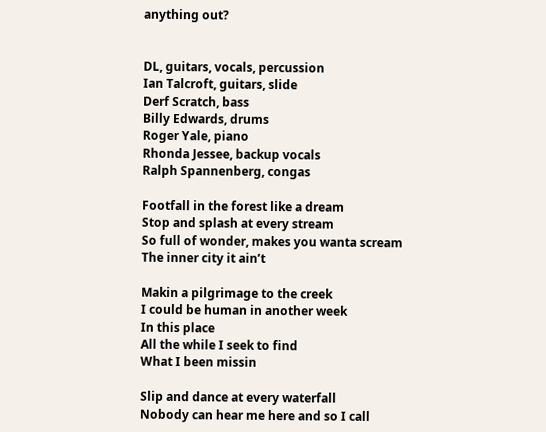anything out?


DL, guitars, vocals, percussion
Ian Talcroft, guitars, slide
Derf Scratch, bass
Billy Edwards, drums
Roger Yale, piano
Rhonda Jessee, backup vocals
Ralph Spannenberg, congas

Footfall in the forest like a dream
Stop and splash at every stream
So full of wonder, makes you wanta scream
The inner city it ain’t

Makin a pilgrimage to the creek
I could be human in another week
In this place
All the while I seek to find
What I been missin

Slip and dance at every waterfall
Nobody can hear me here and so I call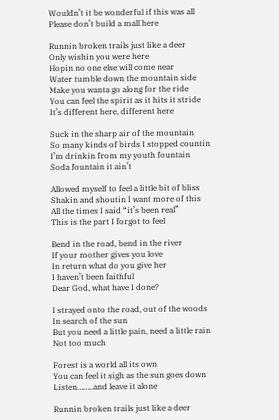Wouldn’t it be wonderful if this was all
Please don’t build a mall here

Runnin broken trails just like a deer
Only wishin you were here
Hopin no one else will come near
Water tumble down the mountain side
Make you wanta go along for the ride
You can feel the spirit as it hits it stride
It’s different here, different here

Suck in the sharp air of the mountain
So many kinds of birds I stopped countin
I’m drinkin from my youth fountain
Soda fountain it ain’t

Allowed myself to feel a little bit of bliss
Shakin and shoutin I want more of this
All the times I said “it’s been real”
This is the part I forgot to feel

Bend in the road, bend in the river
If your mother gives you love
In return what do you give her
I haven’t been faithful
Dear God, what have I done?

I strayed onto the road, out of the woods
In search of the sun
But you need a little pain, need a little rain
Not too much

Forest is a world all its own
You can feel it sigh as the sun goes down
Listen……..and leave it alone

Runnin broken trails just like a deer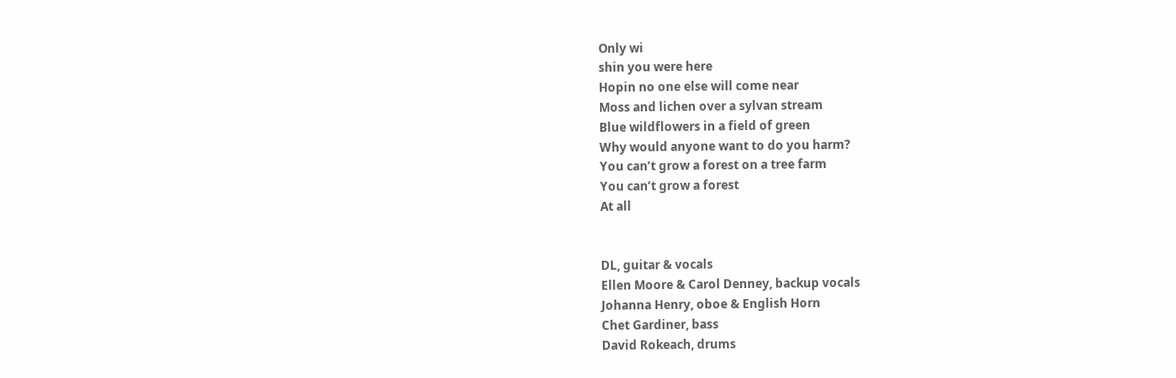Only wi
shin you were here
Hopin no one else will come near
Moss and lichen over a sylvan stream
Blue wildflowers in a field of green
Why would anyone want to do you harm?
You can’t grow a forest on a tree farm
You can’t grow a forest
At all


DL, guitar & vocals
Ellen Moore & Carol Denney, backup vocals
Johanna Henry, oboe & English Horn
Chet Gardiner, bass
David Rokeach, drums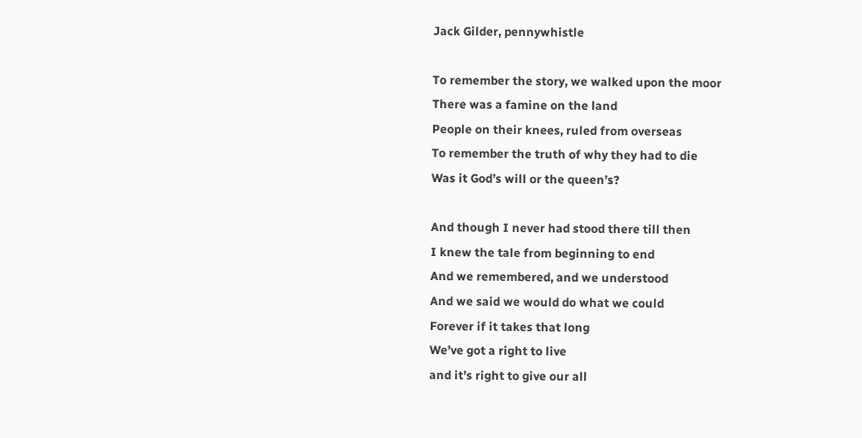Jack Gilder, pennywhistle

To remember the story, we walked upon the moor
There was a famine on the land
People on their knees, ruled from overseas
To remember the truth of why they had to die
Was it God’s will or the queen’s?

And though I never had stood there till then
I knew the tale from beginning to end
And we remembered, and we understood
And we said we would do what we could
Forever if it takes that long
We’ve got a right to live
and it’s right to give our all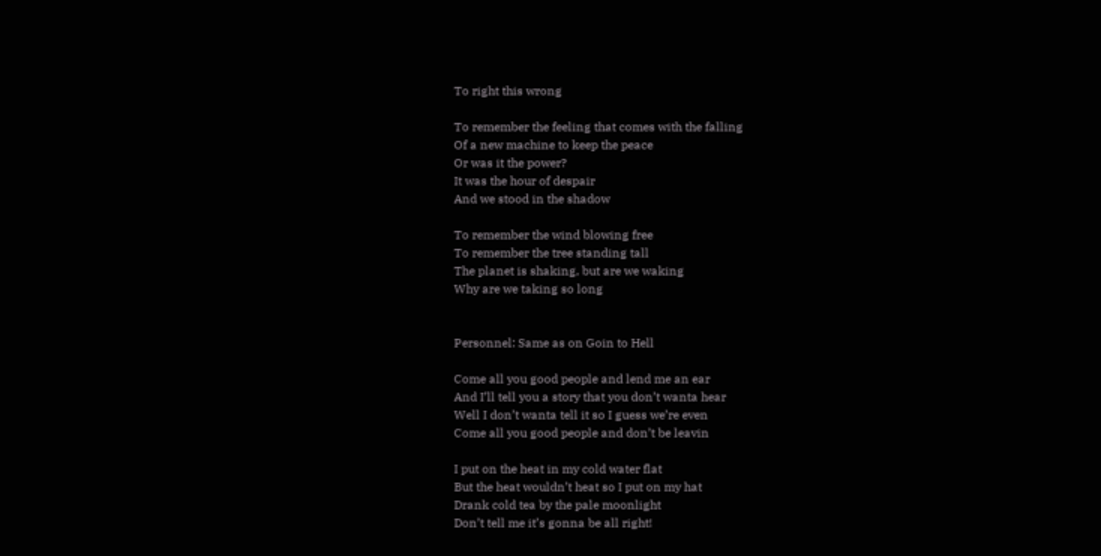To right this wrong

To remember the feeling that comes with the falling
Of a new machine to keep the peace
Or was it the power?
It was the hour of despair
And we stood in the shadow

To remember the wind blowing free
To remember the tree standing tall
The planet is shaking, but are we waking
Why are we taking so long


Personnel: Same as on Goin to Hell

Come all you good people and lend me an ear
And I’ll tell you a story that you don’t wanta hear
Well I don’t wanta tell it so I guess we’re even
Come all you good people and don’t be leavin

I put on the heat in my cold water flat
But the heat wouldn’t heat so I put on my hat
Drank cold tea by the pale moonlight
Don’t tell me it’s gonna be all right!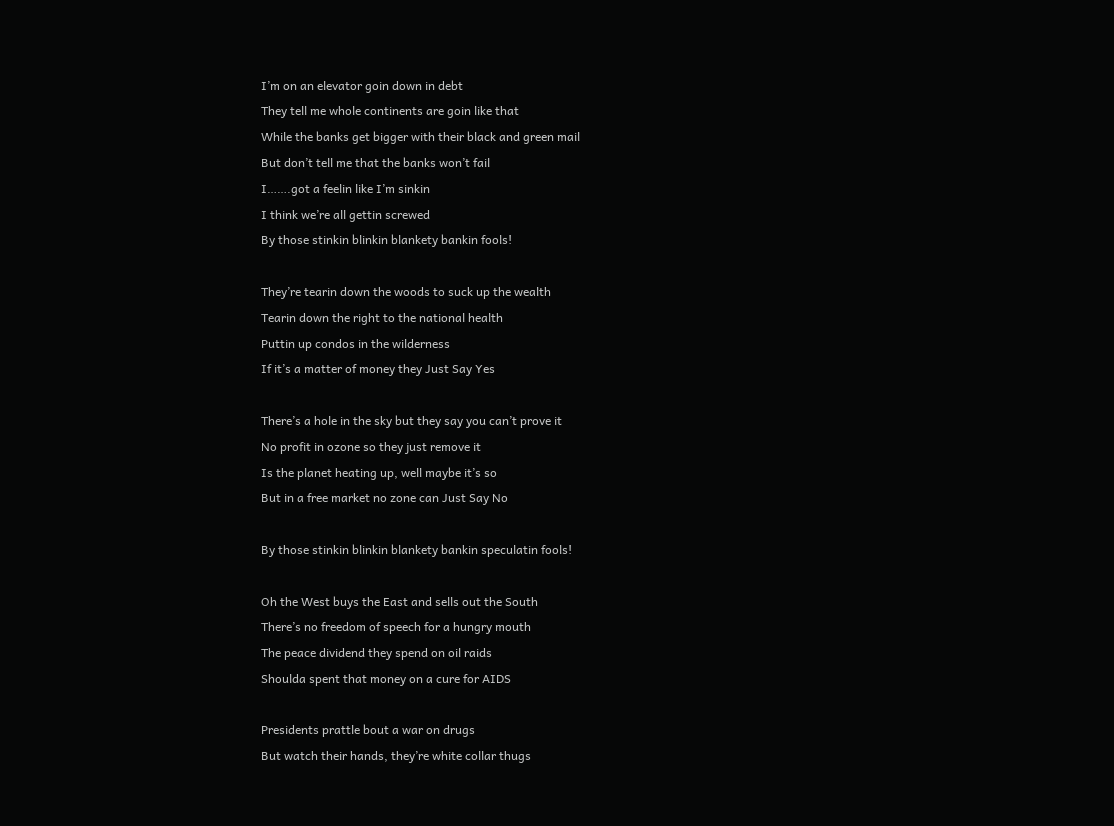I’m on an elevator goin down in debt
They tell me whole continents are goin like that
While the banks get bigger with their black and green mail
But don’t tell me that the banks won’t fail
I…….got a feelin like I’m sinkin
I think we’re all gettin screwed
By those stinkin blinkin blankety bankin fools!

They’re tearin down the woods to suck up the wealth
Tearin down the right to the national health
Puttin up condos in the wilderness
If it’s a matter of money they Just Say Yes

There’s a hole in the sky but they say you can’t prove it
No profit in ozone so they just remove it
Is the planet heating up, well maybe it’s so
But in a free market no zone can Just Say No

By those stinkin blinkin blankety bankin speculatin fools!

Oh the West buys the East and sells out the South
There’s no freedom of speech for a hungry mouth
The peace dividend they spend on oil raids
Shoulda spent that money on a cure for AIDS

Presidents prattle bout a war on drugs
But watch their hands, they’re white collar thugs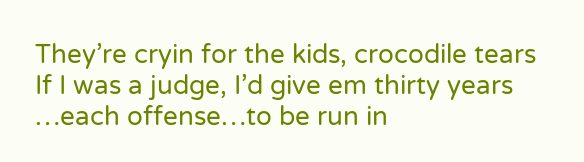They’re cryin for the kids, crocodile tears
If I was a judge, I’d give em thirty years
…each offense…to be run in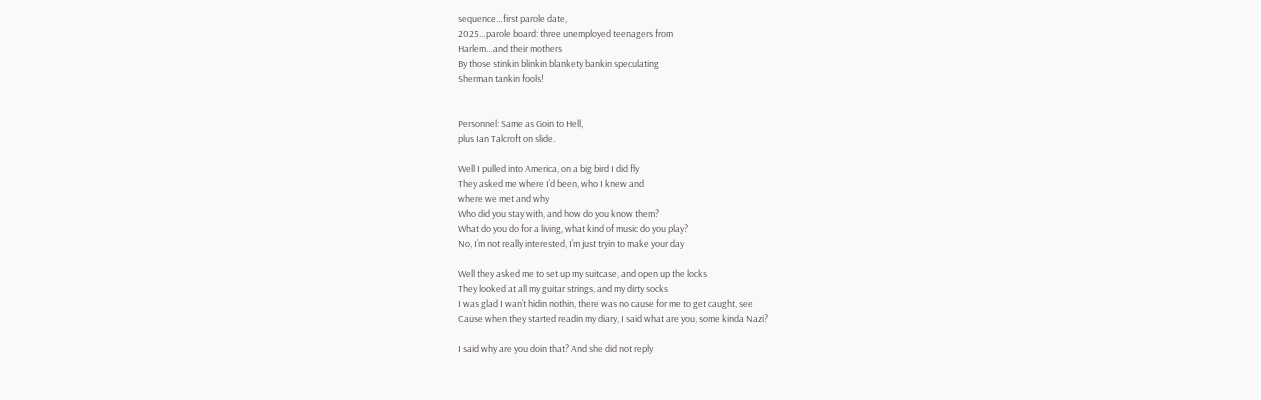sequence…first parole date,
2025…parole board: three unemployed teenagers from
Harlem…and their mothers
By those stinkin blinkin blankety bankin speculating
Sherman tankin fools!


Personnel: Same as Goin to Hell,
plus Ian Talcroft on slide.

Well I pulled into America, on a big bird I did fly
They asked me where I’d been, who I knew and
where we met and why
Who did you stay with, and how do you know them?
What do you do for a living, what kind of music do you play?
No, I’m not really interested, I’m just tryin to make your day

Well they asked me to set up my suitcase, and open up the locks
They looked at all my guitar strings, and my dirty socks
I was glad I wan’t hidin nothin, there was no cause for me to get caught, see
Cause when they started readin my diary, I said what are you, some kinda Nazi?

I said why are you doin that? And she did not reply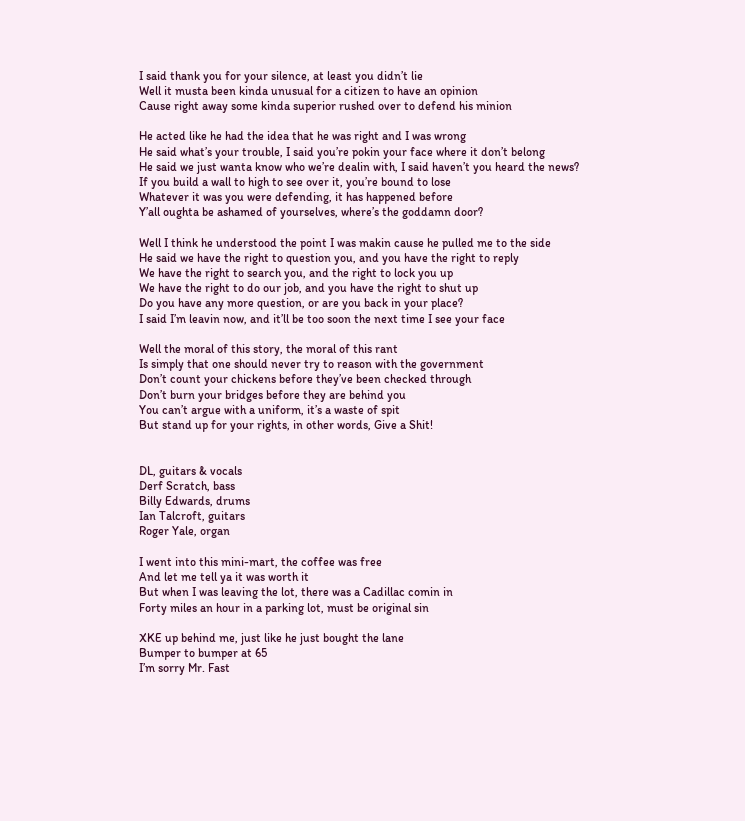I said thank you for your silence, at least you didn’t lie
Well it musta been kinda unusual for a citizen to have an opinion
Cause right away some kinda superior rushed over to defend his minion

He acted like he had the idea that he was right and I was wrong
He said what’s your trouble, I said you’re pokin your face where it don’t belong
He said we just wanta know who we’re dealin with, I said haven’t you heard the news?
If you build a wall to high to see over it, you’re bound to lose
Whatever it was you were defending, it has happened before
Y’all oughta be ashamed of yourselves, where’s the goddamn door?

Well I think he understood the point I was makin cause he pulled me to the side
He said we have the right to question you, and you have the right to reply
We have the right to search you, and the right to lock you up
We have the right to do our job, and you have the right to shut up
Do you have any more question, or are you back in your place?
I said I’m leavin now, and it’ll be too soon the next time I see your face

Well the moral of this story, the moral of this rant
Is simply that one should never try to reason with the government
Don’t count your chickens before they’ve been checked through
Don’t burn your bridges before they are behind you
You can’t argue with a uniform, it’s a waste of spit
But stand up for your rights, in other words, Give a Shit!


DL, guitars & vocals
Derf Scratch, bass
Billy Edwards, drums
Ian Talcroft, guitars
Roger Yale, organ

I went into this mini-mart, the coffee was free
And let me tell ya it was worth it
But when I was leaving the lot, there was a Cadillac comin in
Forty miles an hour in a parking lot, must be original sin

XKE up behind me, just like he just bought the lane
Bumper to bumper at 65
I’m sorry Mr. Fast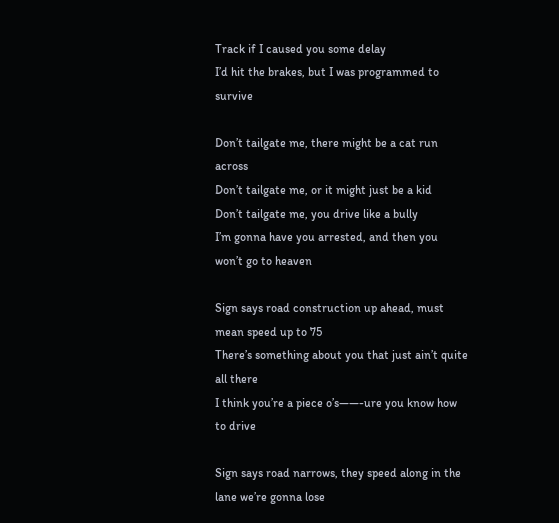Track if I caused you some delay
I’d hit the brakes, but I was programmed to survive

Don’t tailgate me, there might be a cat run across
Don’t tailgate me, or it might just be a kid
Don’t tailgate me, you drive like a bully
I’m gonna have you arrested, and then you won’t go to heaven

Sign says road construction up ahead, must mean speed up to 75
There’s something about you that just ain’t quite all there
I think you’re a piece o’s——-ure you know how to drive

Sign says road narrows, they speed along in the lane we’re gonna lose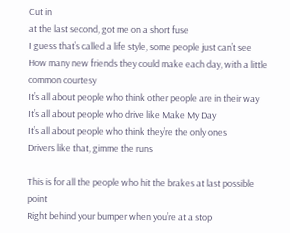Cut in
at the last second, got me on a short fuse
I guess that’s called a life style, some people just can’t see
How many new friends they could make each day, with a little common courtesy
It’s all about people who think other people are in their way
It’s all about people who drive like Make My Day
It’s all about people who think they’re the only ones
Drivers like that, gimme the runs

This is for all the people who hit the brakes at last possible point
Right behind your bumper when you’re at a stop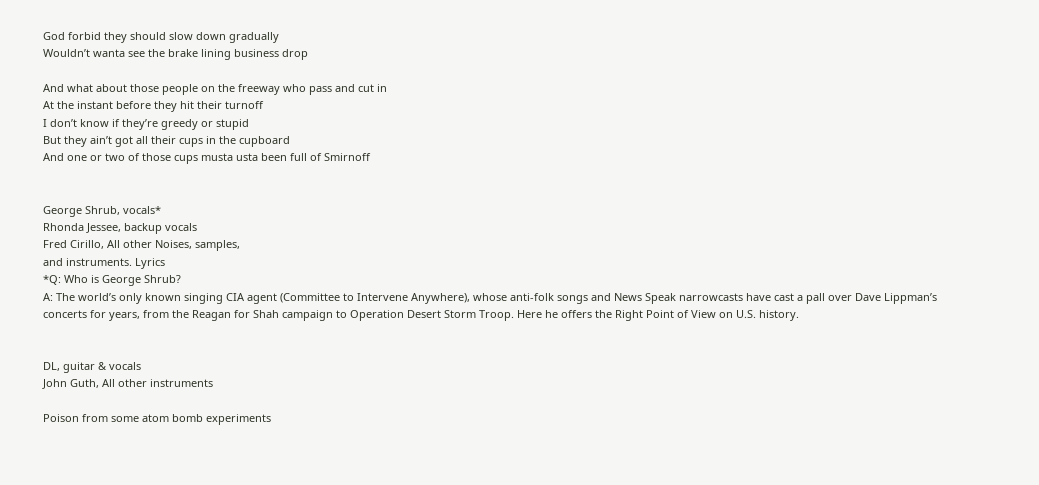God forbid they should slow down gradually
Wouldn’t wanta see the brake lining business drop

And what about those people on the freeway who pass and cut in
At the instant before they hit their turnoff
I don’t know if they’re greedy or stupid
But they ain’t got all their cups in the cupboard
And one or two of those cups musta usta been full of Smirnoff


George Shrub, vocals*
Rhonda Jessee, backup vocals
Fred Cirillo, All other Noises, samples,
and instruments. Lyrics
*Q: Who is George Shrub?
A: The world’s only known singing CIA agent (Committee to Intervene Anywhere), whose anti-folk songs and News Speak narrowcasts have cast a pall over Dave Lippman’s concerts for years, from the Reagan for Shah campaign to Operation Desert Storm Troop. Here he offers the Right Point of View on U.S. history.


DL, guitar & vocals
John Guth, All other instruments

Poison from some atom bomb experiments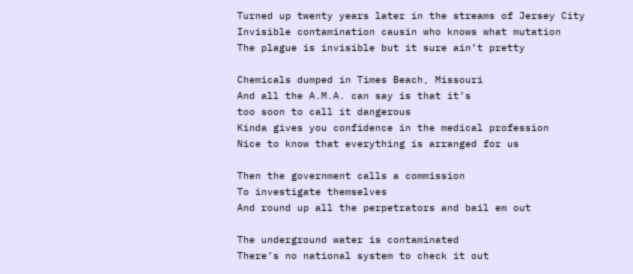Turned up twenty years later in the streams of Jersey City
Invisible contamination causin who knows what mutation
The plague is invisible but it sure ain’t pretty

Chemicals dumped in Times Beach, Missouri
And all the A.M.A. can say is that it’s
too soon to call it dangerous
Kinda gives you confidence in the medical profession
Nice to know that everything is arranged for us

Then the government calls a commission
To investigate themselves
And round up all the perpetrators and bail em out

The underground water is contaminated
There’s no national system to check it out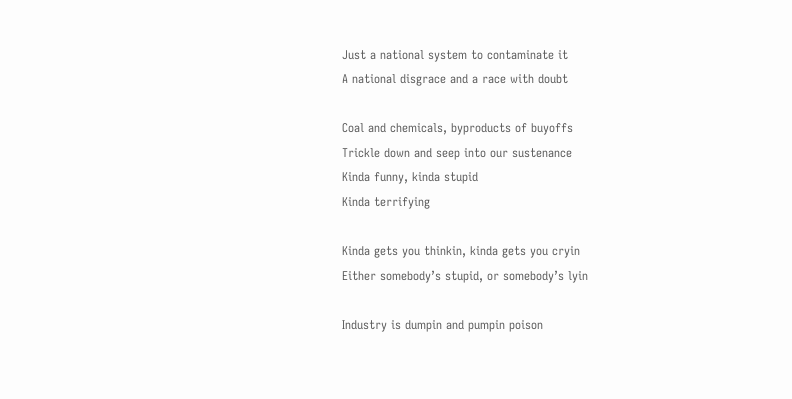Just a national system to contaminate it
A national disgrace and a race with doubt

Coal and chemicals, byproducts of buyoffs
Trickle down and seep into our sustenance
Kinda funny, kinda stupid
Kinda terrifying

Kinda gets you thinkin, kinda gets you cryin
Either somebody’s stupid, or somebody’s lyin

Industry is dumpin and pumpin poison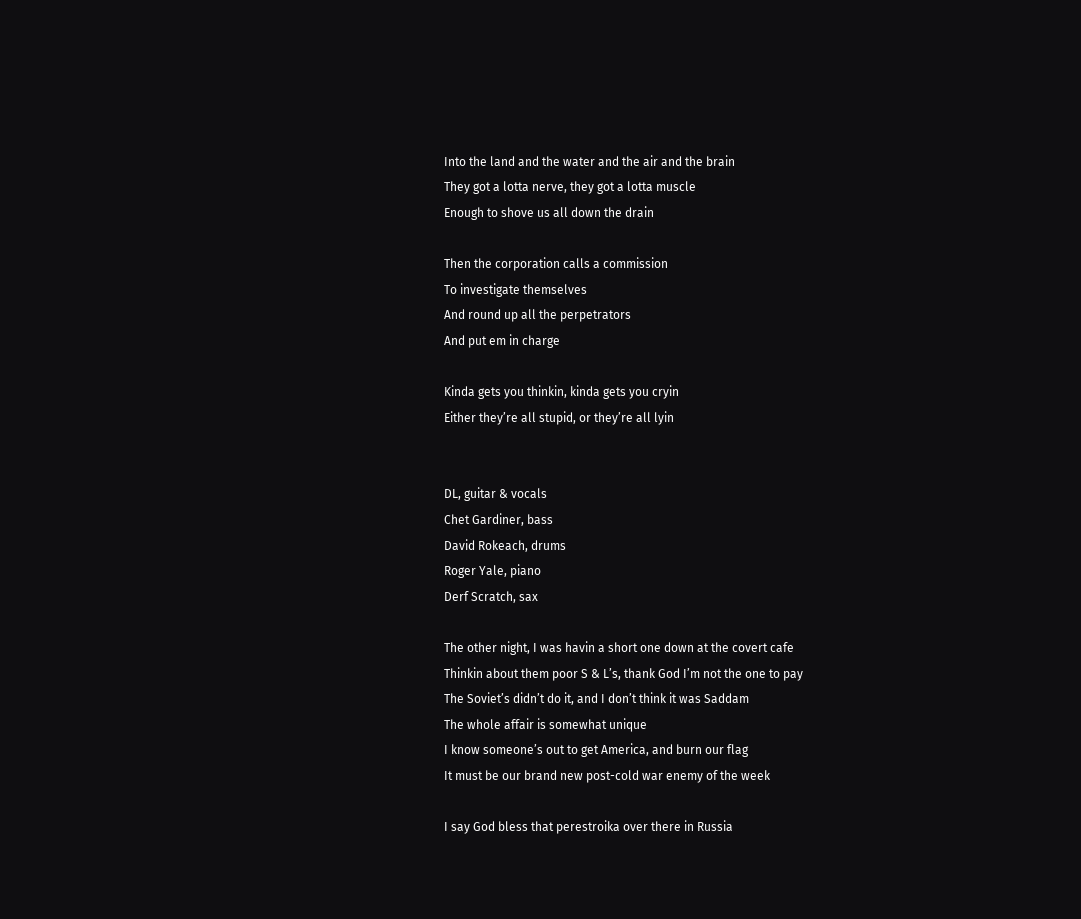Into the land and the water and the air and the brain
They got a lotta nerve, they got a lotta muscle
Enough to shove us all down the drain

Then the corporation calls a commission
To investigate themselves
And round up all the perpetrators
And put em in charge

Kinda gets you thinkin, kinda gets you cryin
Either they’re all stupid, or they’re all lyin


DL, guitar & vocals
Chet Gardiner, bass
David Rokeach, drums
Roger Yale, piano
Derf Scratch, sax

The other night, I was havin a short one down at the covert cafe
Thinkin about them poor S & L’s, thank God I’m not the one to pay
The Soviet’s didn’t do it, and I don’t think it was Saddam
The whole affair is somewhat unique
I know someone’s out to get America, and burn our flag
It must be our brand new post-cold war enemy of the week

I say God bless that perestroika over there in Russia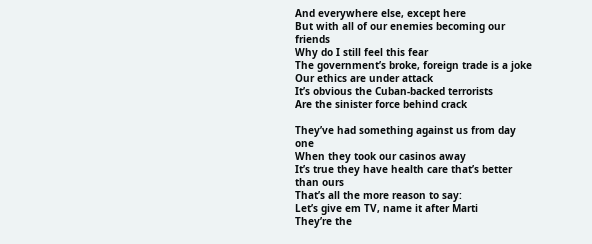And everywhere else, except here
But with all of our enemies becoming our friends
Why do I still feel this fear
The government’s broke, foreign trade is a joke
Our ethics are under attack
It’s obvious the Cuban-backed terrorists
Are the sinister force behind crack

They’ve had something against us from day one
When they took our casinos away
It’s true they have health care that’s better than ours
That’s all the more reason to say:
Let’s give em TV, name it after Marti
They’re the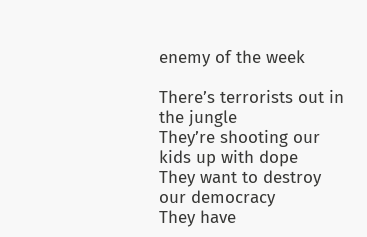enemy of the week

There’s terrorists out in the jungle
They’re shooting our kids up with dope
They want to destroy our democracy
They have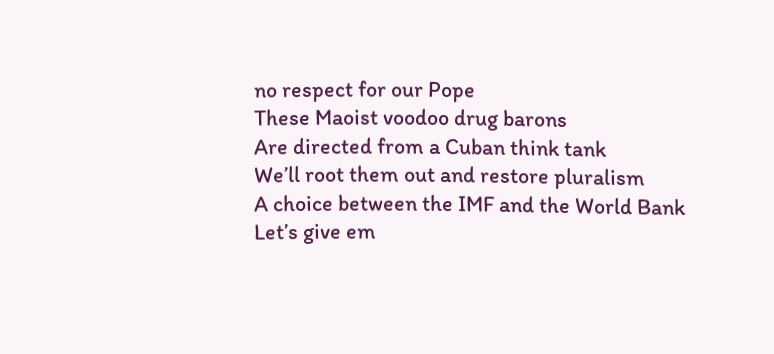no respect for our Pope
These Maoist voodoo drug barons
Are directed from a Cuban think tank
We’ll root them out and restore pluralism
A choice between the IMF and the World Bank
Let’s give em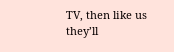TV, then like us they’ll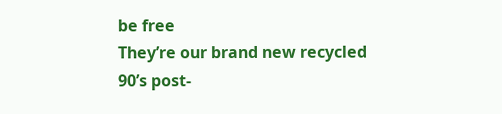be free
They’re our brand new recycled 90’s post-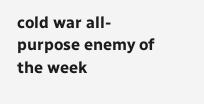cold war all-
purpose enemy of the week